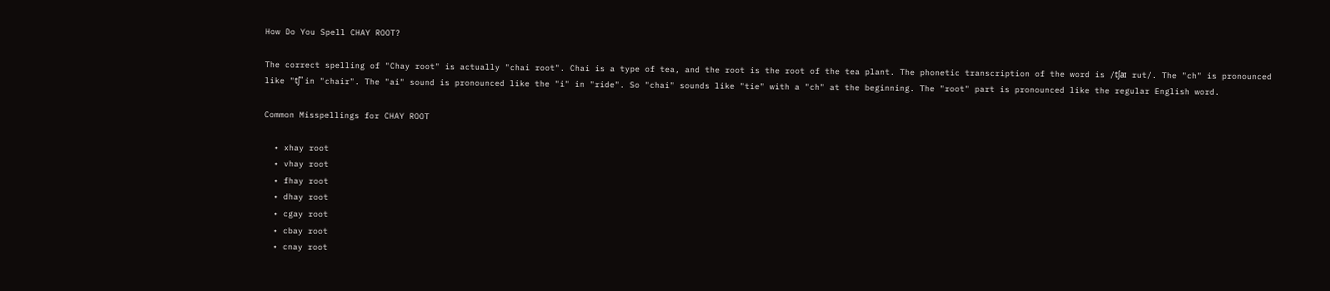How Do You Spell CHAY ROOT?

The correct spelling of "Chay root" is actually "chai root". Chai is a type of tea, and the root is the root of the tea plant. The phonetic transcription of the word is /tʃaɪ rut/. The "ch" is pronounced like "tʃ" in "chair". The "ai" sound is pronounced like the "i" in "ride". So "chai" sounds like "tie" with a "ch" at the beginning. The "root" part is pronounced like the regular English word.

Common Misspellings for CHAY ROOT

  • xhay root
  • vhay root
  • fhay root
  • dhay root
  • cgay root
  • cbay root
  • cnay root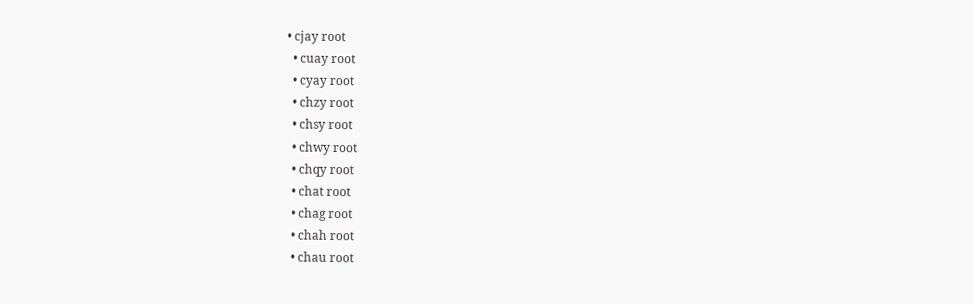• cjay root
  • cuay root
  • cyay root
  • chzy root
  • chsy root
  • chwy root
  • chqy root
  • chat root
  • chag root
  • chah root
  • chau root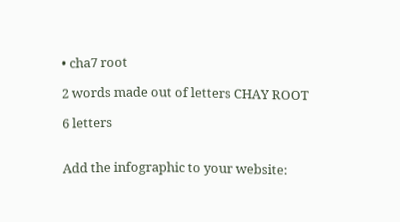• cha7 root

2 words made out of letters CHAY ROOT

6 letters


Add the infographic to your website: